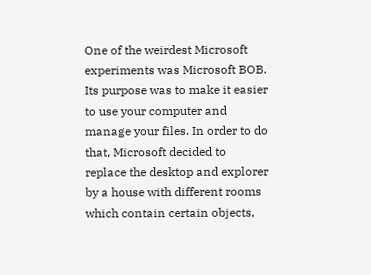One of the weirdest Microsoft experiments was Microsoft BOB. Its purpose was to make it easier to use your computer and manage your files. In order to do that, Microsoft decided to replace the desktop and explorer by a house with different rooms which contain certain objects,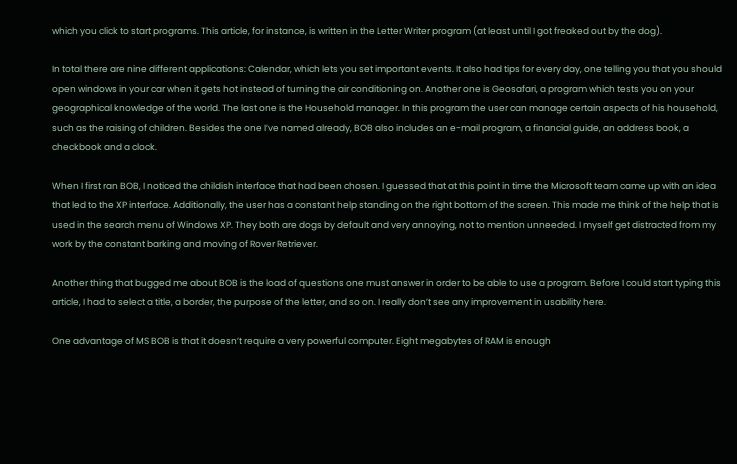which you click to start programs. This article, for instance, is written in the Letter Writer program (at least until I got freaked out by the dog).

In total there are nine different applications: Calendar, which lets you set important events. It also had tips for every day, one telling you that you should open windows in your car when it gets hot instead of turning the air conditioning on. Another one is Geosafari, a program which tests you on your geographical knowledge of the world. The last one is the Household manager. In this program the user can manage certain aspects of his household, such as the raising of children. Besides the one I’ve named already, BOB also includes an e-mail program, a financial guide, an address book, a checkbook and a clock.

When I first ran BOB, I noticed the childish interface that had been chosen. I guessed that at this point in time the Microsoft team came up with an idea that led to the XP interface. Additionally, the user has a constant help standing on the right bottom of the screen. This made me think of the help that is used in the search menu of Windows XP. They both are dogs by default and very annoying, not to mention unneeded. I myself get distracted from my work by the constant barking and moving of Rover Retriever.

Another thing that bugged me about BOB is the load of questions one must answer in order to be able to use a program. Before I could start typing this article, I had to select a title, a border, the purpose of the letter, and so on. I really don’t see any improvement in usability here.

One advantage of MS BOB is that it doesn’t require a very powerful computer. Eight megabytes of RAM is enough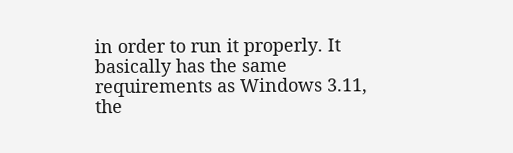in order to run it properly. It basically has the same requirements as Windows 3.11, the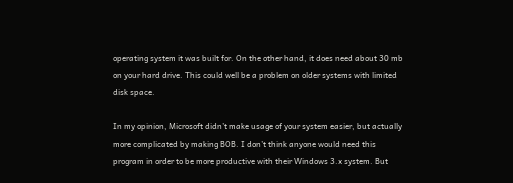operating system it was built for. On the other hand, it does need about 30 mb on your hard drive. This could well be a problem on older systems with limited disk space.

In my opinion, Microsoft didn’t make usage of your system easier, but actually more complicated by making BOB. I don’t think anyone would need this program in order to be more productive with their Windows 3.x system. But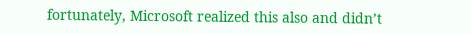fortunately, Microsoft realized this also and didn’t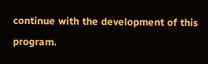continue with the development of this program.